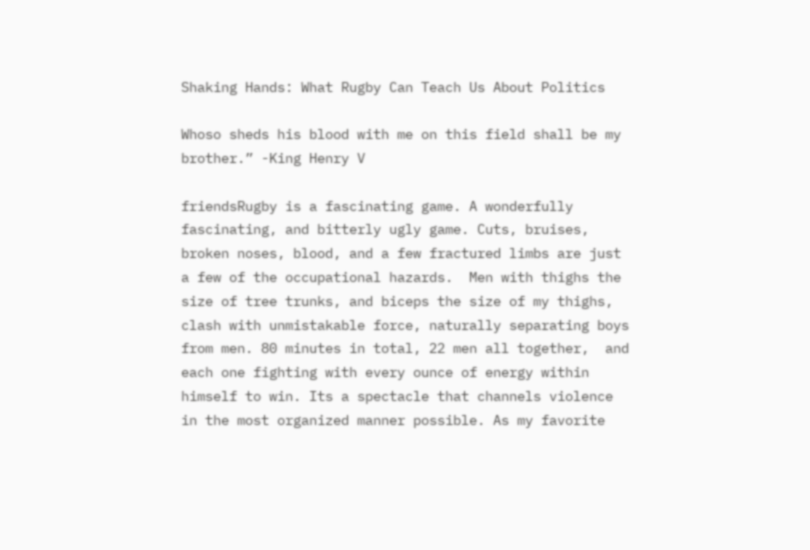Shaking Hands: What Rugby Can Teach Us About Politics

Whoso sheds his blood with me on this field shall be my brother.” -King Henry V

friendsRugby is a fascinating game. A wonderfully fascinating, and bitterly ugly game. Cuts, bruises, broken noses, blood, and a few fractured limbs are just a few of the occupational hazards.  Men with thighs the size of tree trunks, and biceps the size of my thighs, clash with unmistakable force, naturally separating boys from men. 80 minutes in total, 22 men all together,  and each one fighting with every ounce of energy within himself to win. Its a spectacle that channels violence in the most organized manner possible. As my favorite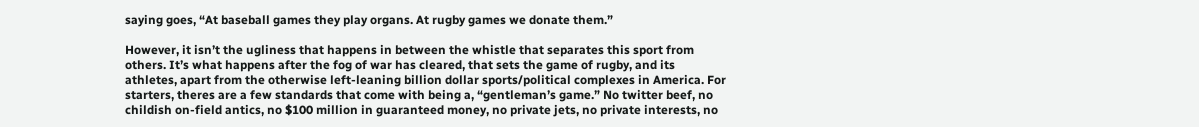saying goes, “At baseball games they play organs. At rugby games we donate them.”

However, it isn’t the ugliness that happens in between the whistle that separates this sport from others. It’s what happens after the fog of war has cleared, that sets the game of rugby, and its athletes, apart from the otherwise left-leaning billion dollar sports/political complexes in America. For starters, theres are a few standards that come with being a, “gentleman’s game.” No twitter beef, no childish on-field antics, no $100 million in guaranteed money, no private jets, no private interests, no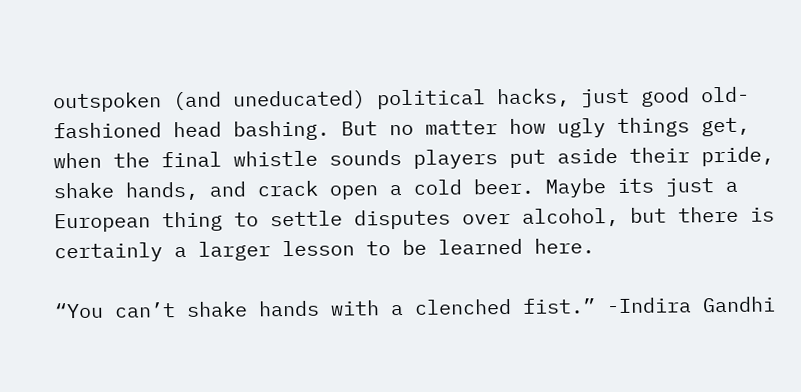outspoken (and uneducated) political hacks, just good old-fashioned head bashing. But no matter how ugly things get, when the final whistle sounds players put aside their pride, shake hands, and crack open a cold beer. Maybe its just a European thing to settle disputes over alcohol, but there is certainly a larger lesson to be learned here.

“You can’t shake hands with a clenched fist.” -Indira Gandhi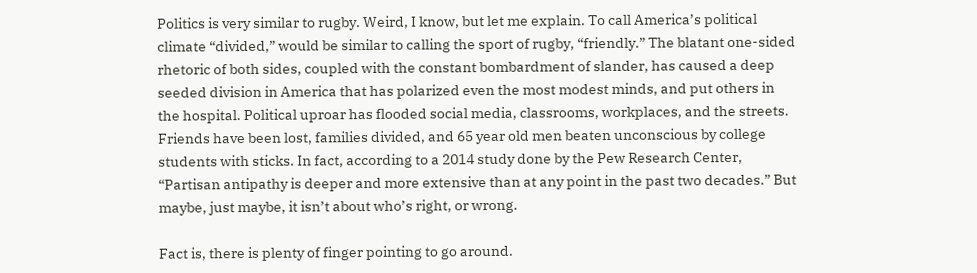Politics is very similar to rugby. Weird, I know, but let me explain. To call America’s political climate “divided,” would be similar to calling the sport of rugby, “friendly.” The blatant one-sided rhetoric of both sides, coupled with the constant bombardment of slander, has caused a deep seeded division in America that has polarized even the most modest minds, and put others in the hospital. Political uproar has flooded social media, classrooms, workplaces, and the streets. Friends have been lost, families divided, and 65 year old men beaten unconscious by college students with sticks. In fact, according to a 2014 study done by the Pew Research Center, “Partisan antipathy is deeper and more extensive than at any point in the past two decades.” But maybe, just maybe, it isn’t about who’s right, or wrong.

Fact is, there is plenty of finger pointing to go around.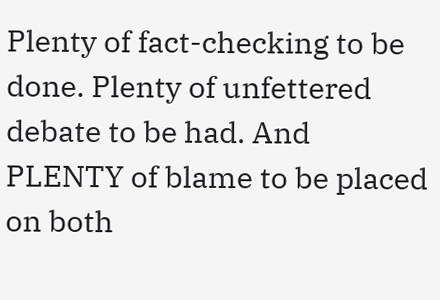Plenty of fact-checking to be done. Plenty of unfettered debate to be had. And PLENTY of blame to be placed on both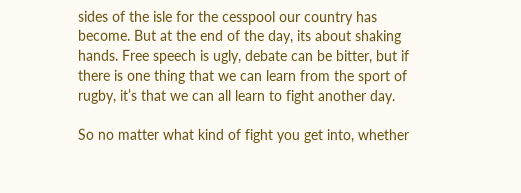sides of the isle for the cesspool our country has become. But at the end of the day, its about shaking hands. Free speech is ugly, debate can be bitter, but if there is one thing that we can learn from the sport of rugby, it’s that we can all learn to fight another day.

So no matter what kind of fight you get into, whether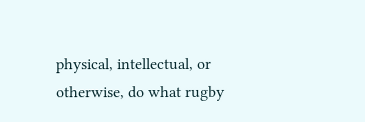physical, intellectual, or otherwise, do what rugby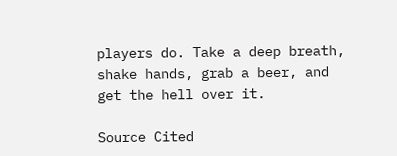players do. Take a deep breath, shake hands, grab a beer, and get the hell over it.

Source Cited